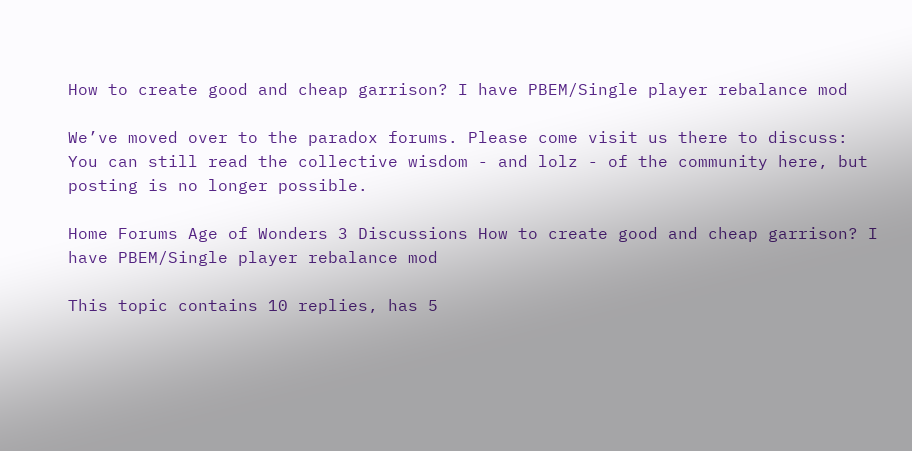How to create good and cheap garrison? I have PBEM/Single player rebalance mod

We’ve moved over to the paradox forums. Please come visit us there to discuss:
You can still read the collective wisdom - and lolz - of the community here, but posting is no longer possible.

Home Forums Age of Wonders 3 Discussions How to create good and cheap garrison? I have PBEM/Single player rebalance mod

This topic contains 10 replies, has 5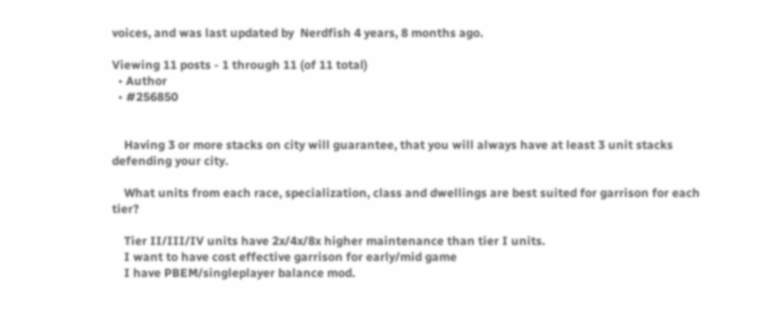voices, and was last updated by  Nerdfish 4 years, 8 months ago.

Viewing 11 posts - 1 through 11 (of 11 total)
  • Author
  • #256850


    Having 3 or more stacks on city will guarantee, that you will always have at least 3 unit stacks defending your city.

    What units from each race, specialization, class and dwellings are best suited for garrison for each tier?

    Tier II/III/IV units have 2x/4x/8x higher maintenance than tier I units.
    I want to have cost effective garrison for early/mid game
    I have PBEM/singleplayer balance mod.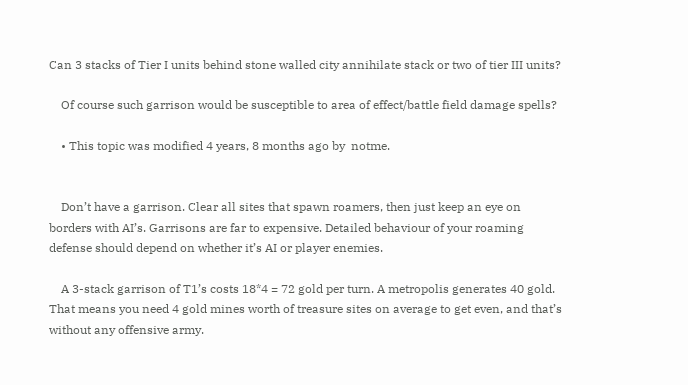Can 3 stacks of Tier I units behind stone walled city annihilate stack or two of tier III units?

    Of course such garrison would be susceptible to area of effect/battle field damage spells?

    • This topic was modified 4 years, 8 months ago by  notme.


    Don’t have a garrison. Clear all sites that spawn roamers, then just keep an eye on borders with AI’s. Garrisons are far to expensive. Detailed behaviour of your roaming defense should depend on whether it’s AI or player enemies.

    A 3-stack garrison of T1’s costs 18*4 = 72 gold per turn. A metropolis generates 40 gold. That means you need 4 gold mines worth of treasure sites on average to get even, and that’s without any offensive army.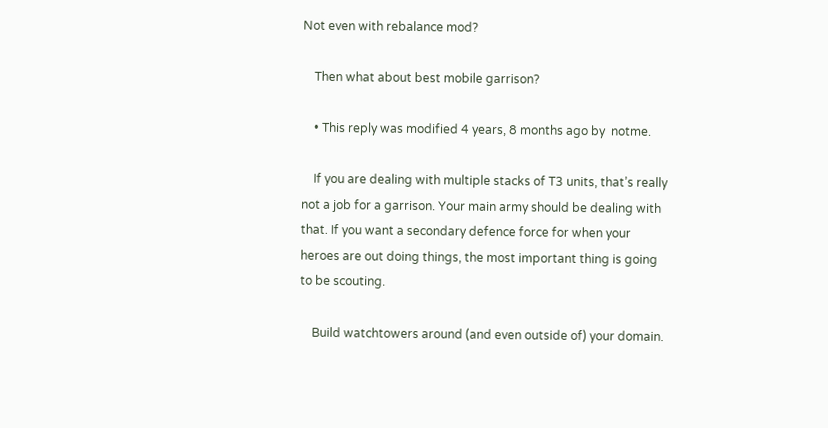Not even with rebalance mod?

    Then what about best mobile garrison?

    • This reply was modified 4 years, 8 months ago by  notme.

    If you are dealing with multiple stacks of T3 units, that’s really not a job for a garrison. Your main army should be dealing with that. If you want a secondary defence force for when your heroes are out doing things, the most important thing is going to be scouting.

    Build watchtowers around (and even outside of) your domain.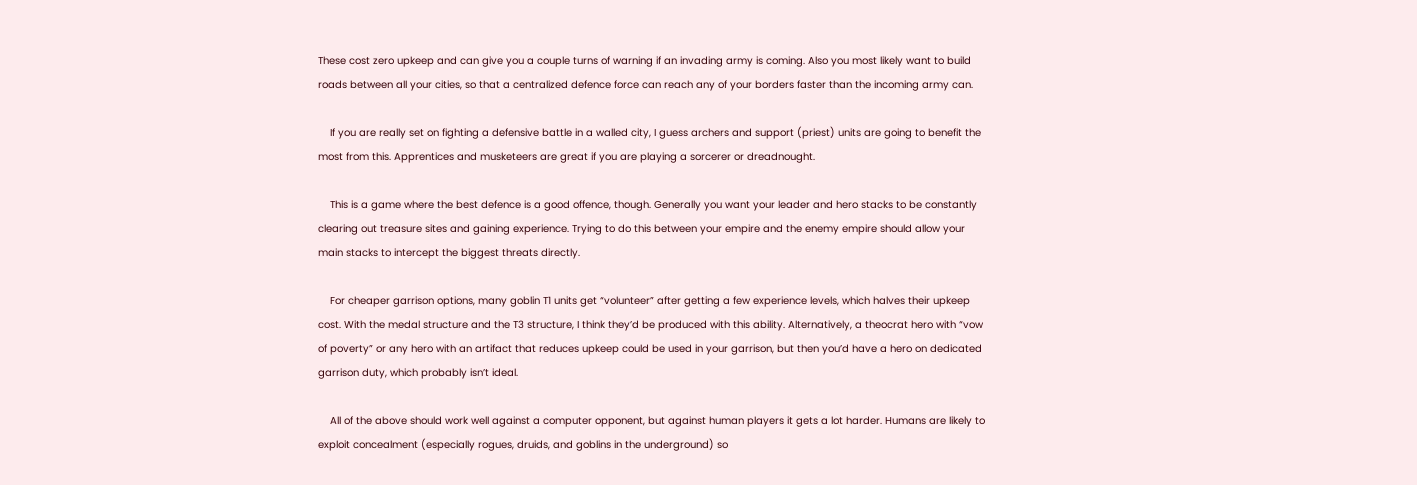These cost zero upkeep and can give you a couple turns of warning if an invading army is coming. Also you most likely want to build roads between all your cities, so that a centralized defence force can reach any of your borders faster than the incoming army can.

    If you are really set on fighting a defensive battle in a walled city, I guess archers and support (priest) units are going to benefit the most from this. Apprentices and musketeers are great if you are playing a sorcerer or dreadnought.

    This is a game where the best defence is a good offence, though. Generally you want your leader and hero stacks to be constantly clearing out treasure sites and gaining experience. Trying to do this between your empire and the enemy empire should allow your main stacks to intercept the biggest threats directly.

    For cheaper garrison options, many goblin T1 units get “volunteer” after getting a few experience levels, which halves their upkeep cost. With the medal structure and the T3 structure, I think they’d be produced with this ability. Alternatively, a theocrat hero with “vow of poverty” or any hero with an artifact that reduces upkeep could be used in your garrison, but then you’d have a hero on dedicated garrison duty, which probably isn’t ideal.

    All of the above should work well against a computer opponent, but against human players it gets a lot harder. Humans are likely to exploit concealment (especially rogues, druids, and goblins in the underground) so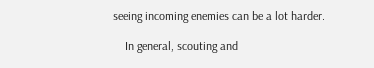seeing incoming enemies can be a lot harder.

    In general, scouting and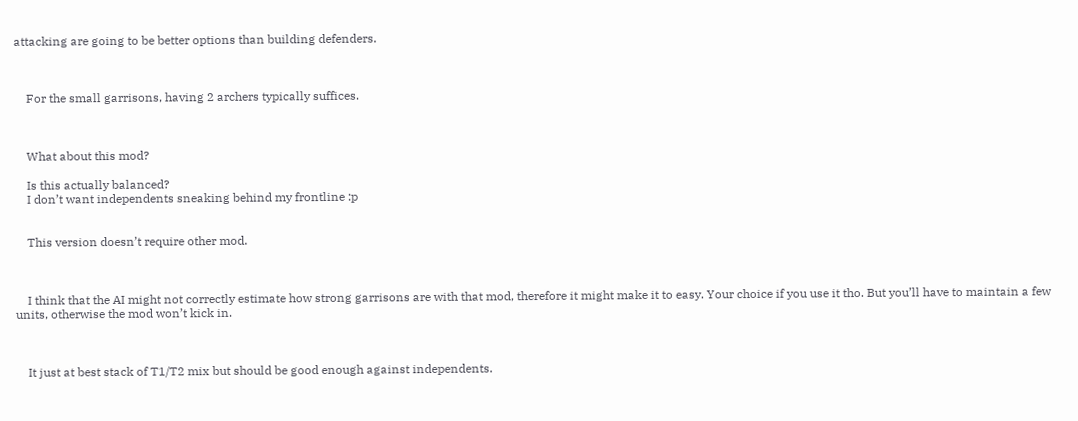attacking are going to be better options than building defenders.



    For the small garrisons, having 2 archers typically suffices.



    What about this mod?

    Is this actually balanced?
    I don’t want independents sneaking behind my frontline :p


    This version doesn’t require other mod.



    I think that the AI might not correctly estimate how strong garrisons are with that mod, therefore it might make it to easy. Your choice if you use it tho. But you’ll have to maintain a few units, otherwise the mod won’t kick in.



    It just at best stack of T1/T2 mix but should be good enough against independents.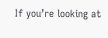If you’re looking at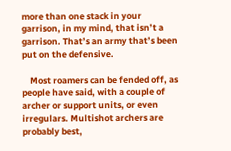more than one stack in your garrison, in my mind, that isn’t a garrison. That’s an army that’s been put on the defensive.

    Most roamers can be fended off, as people have said, with a couple of archer or support units, or even irregulars. Multishot archers are probably best,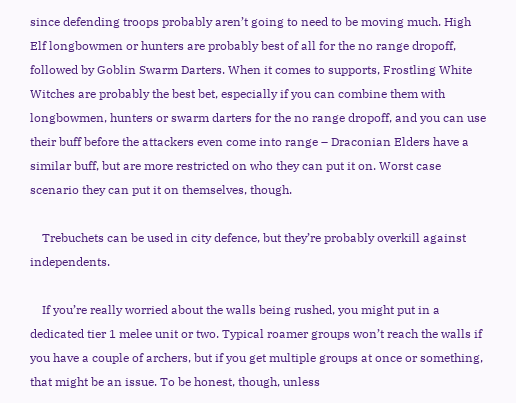since defending troops probably aren’t going to need to be moving much. High Elf longbowmen or hunters are probably best of all for the no range dropoff, followed by Goblin Swarm Darters. When it comes to supports, Frostling White Witches are probably the best bet, especially if you can combine them with longbowmen, hunters or swarm darters for the no range dropoff, and you can use their buff before the attackers even come into range – Draconian Elders have a similar buff, but are more restricted on who they can put it on. Worst case scenario they can put it on themselves, though.

    Trebuchets can be used in city defence, but they’re probably overkill against independents.

    If you’re really worried about the walls being rushed, you might put in a dedicated tier 1 melee unit or two. Typical roamer groups won’t reach the walls if you have a couple of archers, but if you get multiple groups at once or something, that might be an issue. To be honest, though, unless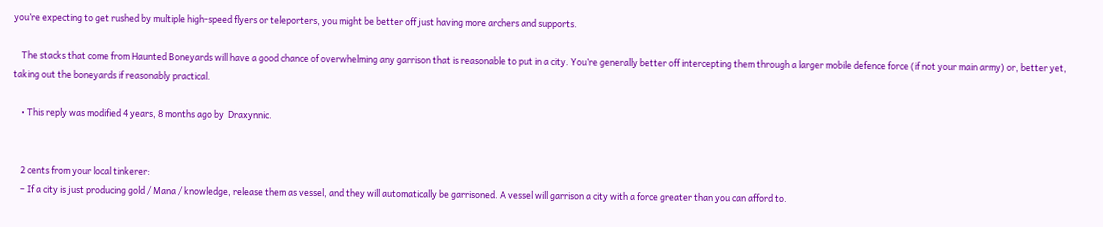you’re expecting to get rushed by multiple high-speed flyers or teleporters, you might be better off just having more archers and supports.

    The stacks that come from Haunted Boneyards will have a good chance of overwhelming any garrison that is reasonable to put in a city. You’re generally better off intercepting them through a larger mobile defence force (if not your main army) or, better yet, taking out the boneyards if reasonably practical.

    • This reply was modified 4 years, 8 months ago by  Draxynnic.


    2 cents from your local tinkerer:
    – If a city is just producing gold / Mana / knowledge, release them as vessel, and they will automatically be garrisoned. A vessel will garrison a city with a force greater than you can afford to.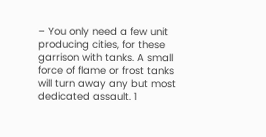– You only need a few unit producing cities, for these garrison with tanks. A small force of flame or frost tanks will turn away any but most dedicated assault. 1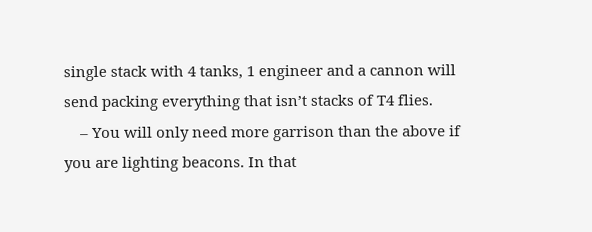single stack with 4 tanks, 1 engineer and a cannon will send packing everything that isn’t stacks of T4 flies.
    – You will only need more garrison than the above if you are lighting beacons. In that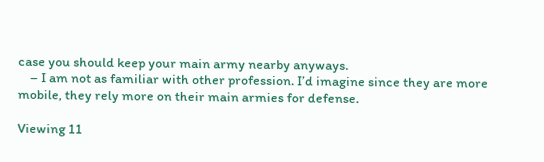case you should keep your main army nearby anyways.
    – I am not as familiar with other profession. I’d imagine since they are more mobile, they rely more on their main armies for defense.

Viewing 11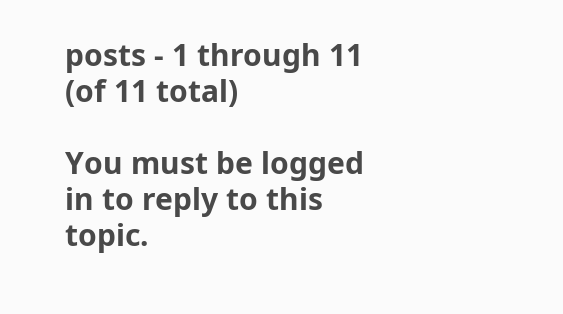posts - 1 through 11 (of 11 total)

You must be logged in to reply to this topic.